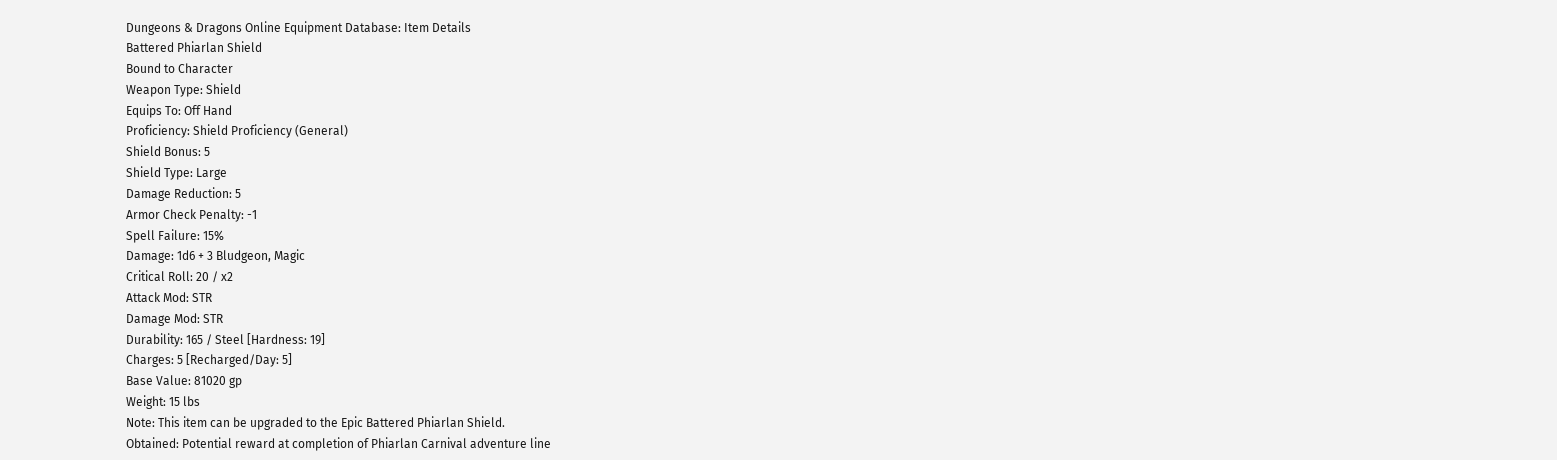Dungeons & Dragons Online Equipment Database: Item Details
Battered Phiarlan Shield
Bound to Character
Weapon Type: Shield
Equips To: Off Hand
Proficiency: Shield Proficiency (General)
Shield Bonus: 5
Shield Type: Large
Damage Reduction: 5
Armor Check Penalty: -1
Spell Failure: 15%
Damage: 1d6 + 3 Bludgeon, Magic
Critical Roll: 20 / x2
Attack Mod: STR
Damage Mod: STR
Durability: 165 / Steel [Hardness: 19]
Charges: 5 [Recharged/Day: 5]
Base Value: 81020 gp
Weight: 15 lbs
Note: This item can be upgraded to the Epic Battered Phiarlan Shield.
Obtained: Potential reward at completion of Phiarlan Carnival adventure line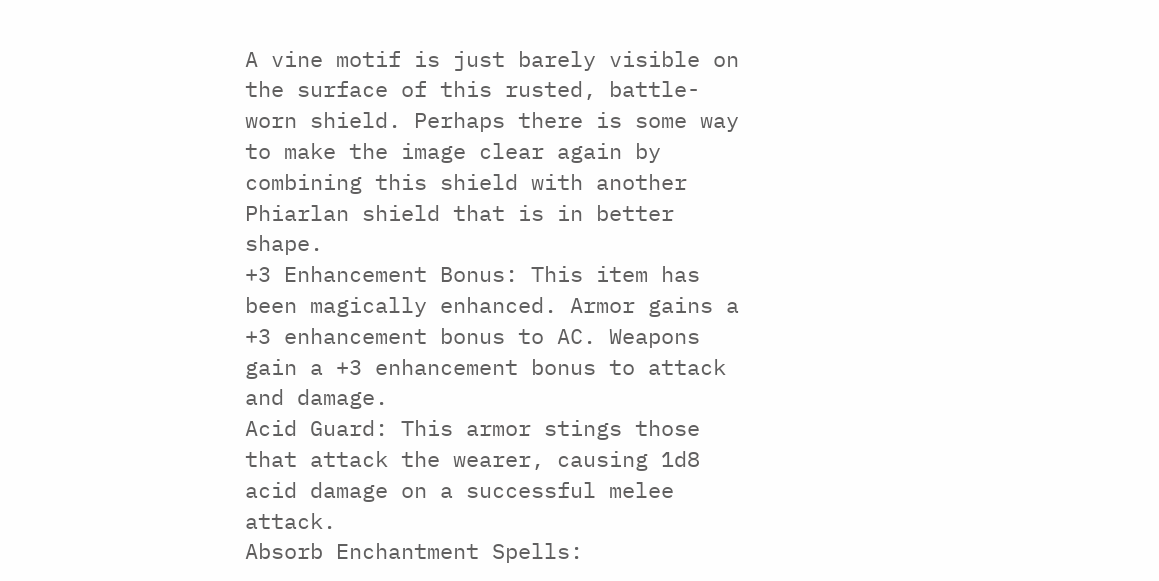A vine motif is just barely visible on the surface of this rusted, battle-worn shield. Perhaps there is some way to make the image clear again by combining this shield with another Phiarlan shield that is in better shape.
+3 Enhancement Bonus: This item has been magically enhanced. Armor gains a +3 enhancement bonus to AC. Weapons gain a +3 enhancement bonus to attack and damage.
Acid Guard: This armor stings those that attack the wearer, causing 1d8 acid damage on a successful melee attack.
Absorb Enchantment Spells: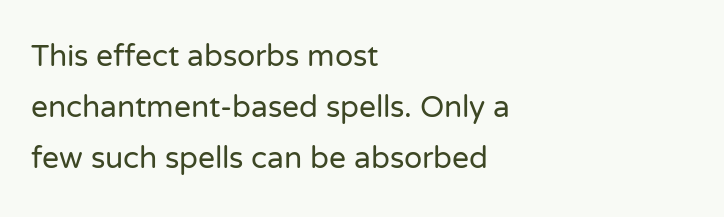This effect absorbs most enchantment-based spells. Only a few such spells can be absorbed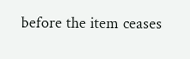before the item ceases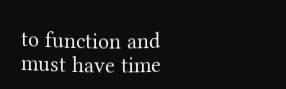to function and must have time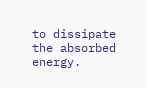to dissipate the absorbed energy.